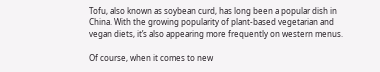Tofu, also known as soybean curd, has long been a popular dish in China. With the growing popularity of plant-based vegetarian and vegan diets, it’s also appearing more frequently on western menus.

Of course, when it comes to new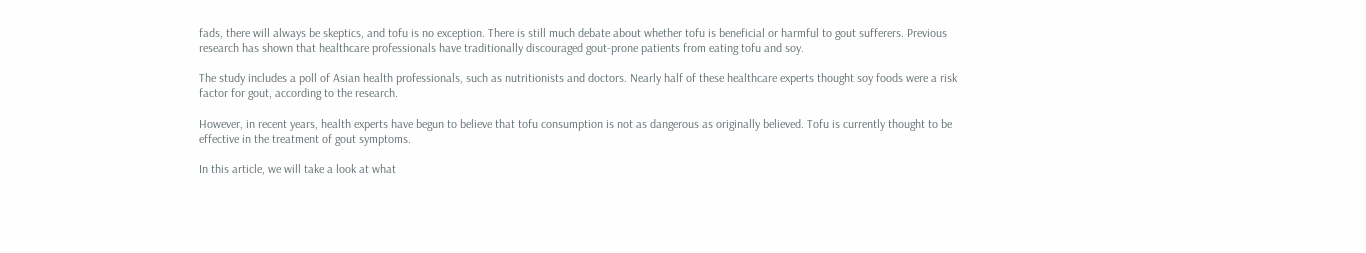fads, there will always be skeptics, and tofu is no exception. There is still much debate about whether tofu is beneficial or harmful to gout sufferers. Previous research has shown that healthcare professionals have traditionally discouraged gout-prone patients from eating tofu and soy.

The study includes a poll of Asian health professionals, such as nutritionists and doctors. Nearly half of these healthcare experts thought soy foods were a risk factor for gout, according to the research.

However, in recent years, health experts have begun to believe that tofu consumption is not as dangerous as originally believed. Tofu is currently thought to be effective in the treatment of gout symptoms.

In this article, we will take a look at what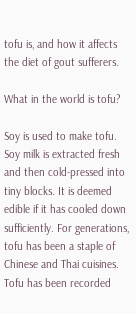tofu is, and how it affects the diet of gout sufferers.

What in the world is tofu?

Soy is used to make tofu. Soy milk is extracted fresh and then cold-pressed into tiny blocks. It is deemed edible if it has cooled down sufficiently. For generations, tofu has been a staple of Chinese and Thai cuisines. Tofu has been recorded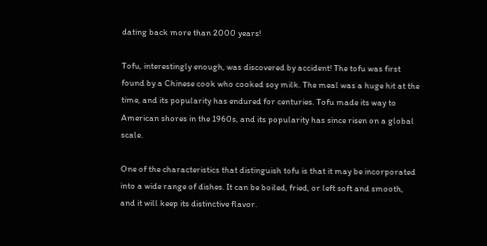dating back more than 2000 years!

Tofu, interestingly enough, was discovered by accident! The tofu was first found by a Chinese cook who cooked soy milk. The meal was a huge hit at the time, and its popularity has endured for centuries. Tofu made its way to American shores in the 1960s, and its popularity has since risen on a global scale.

One of the characteristics that distinguish tofu is that it may be incorporated into a wide range of dishes. It can be boiled, fried, or left soft and smooth, and it will keep its distinctive flavor.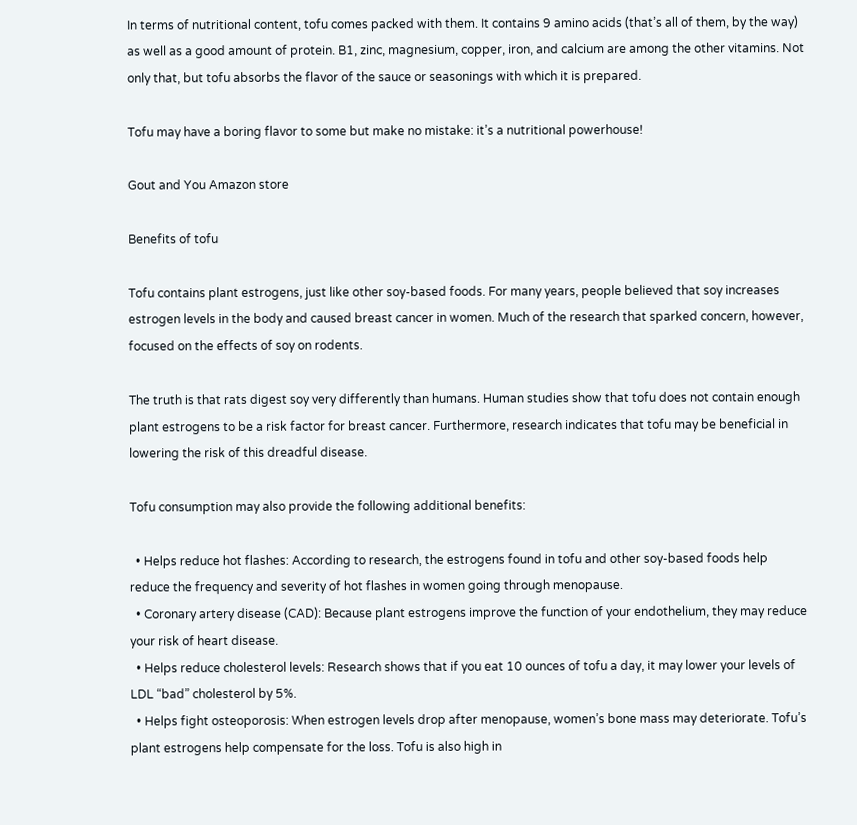In terms of nutritional content, tofu comes packed with them. It contains 9 amino acids (that’s all of them, by the way) as well as a good amount of protein. B1, zinc, magnesium, copper, iron, and calcium are among the other vitamins. Not only that, but tofu absorbs the flavor of the sauce or seasonings with which it is prepared.

Tofu may have a boring flavor to some but make no mistake: it’s a nutritional powerhouse!

Gout and You Amazon store

Benefits of tofu

Tofu contains plant estrogens, just like other soy-based foods. For many years, people believed that soy increases estrogen levels in the body and caused breast cancer in women. Much of the research that sparked concern, however, focused on the effects of soy on rodents.

The truth is that rats digest soy very differently than humans. Human studies show that tofu does not contain enough plant estrogens to be a risk factor for breast cancer. Furthermore, research indicates that tofu may be beneficial in lowering the risk of this dreadful disease.

Tofu consumption may also provide the following additional benefits:

  • Helps reduce hot flashes: According to research, the estrogens found in tofu and other soy-based foods help reduce the frequency and severity of hot flashes in women going through menopause.
  • Coronary artery disease (CAD): Because plant estrogens improve the function of your endothelium, they may reduce your risk of heart disease.
  • Helps reduce cholesterol levels: Research shows that if you eat 10 ounces of tofu a day, it may lower your levels of LDL “bad” cholesterol by 5%.
  • Helps fight osteoporosis: When estrogen levels drop after menopause, women’s bone mass may deteriorate. Tofu’s plant estrogens help compensate for the loss. Tofu is also high in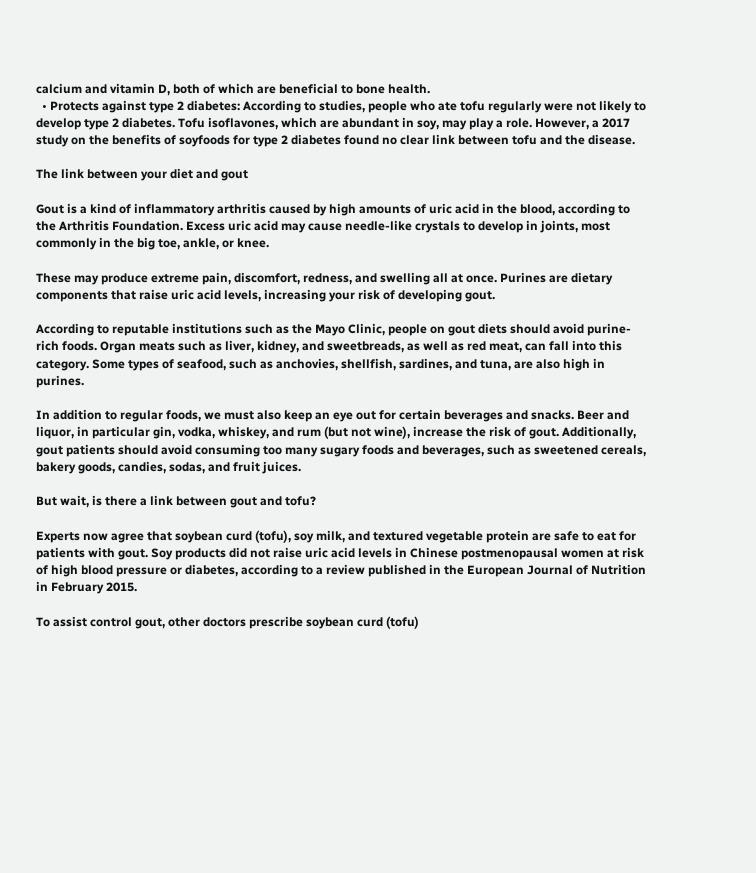calcium and vitamin D, both of which are beneficial to bone health.
  • Protects against type 2 diabetes: According to studies, people who ate tofu regularly were not likely to develop type 2 diabetes. Tofu isoflavones, which are abundant in soy, may play a role. However, a 2017 study on the benefits of soyfoods for type 2 diabetes found no clear link between tofu and the disease.

The link between your diet and gout

Gout is a kind of inflammatory arthritis caused by high amounts of uric acid in the blood, according to the Arthritis Foundation. Excess uric acid may cause needle-like crystals to develop in joints, most commonly in the big toe, ankle, or knee.

These may produce extreme pain, discomfort, redness, and swelling all at once. Purines are dietary components that raise uric acid levels, increasing your risk of developing gout.

According to reputable institutions such as the Mayo Clinic, people on gout diets should avoid purine-rich foods. Organ meats such as liver, kidney, and sweetbreads, as well as red meat, can fall into this category. Some types of seafood, such as anchovies, shellfish, sardines, and tuna, are also high in purines.

In addition to regular foods, we must also keep an eye out for certain beverages and snacks. Beer and liquor, in particular gin, vodka, whiskey, and rum (but not wine), increase the risk of gout. Additionally, gout patients should avoid consuming too many sugary foods and beverages, such as sweetened cereals, bakery goods, candies, sodas, and fruit juices.

But wait, is there a link between gout and tofu?

Experts now agree that soybean curd (tofu), soy milk, and textured vegetable protein are safe to eat for patients with gout. Soy products did not raise uric acid levels in Chinese postmenopausal women at risk of high blood pressure or diabetes, according to a review published in the European Journal of Nutrition in February 2015.

To assist control gout, other doctors prescribe soybean curd (tofu)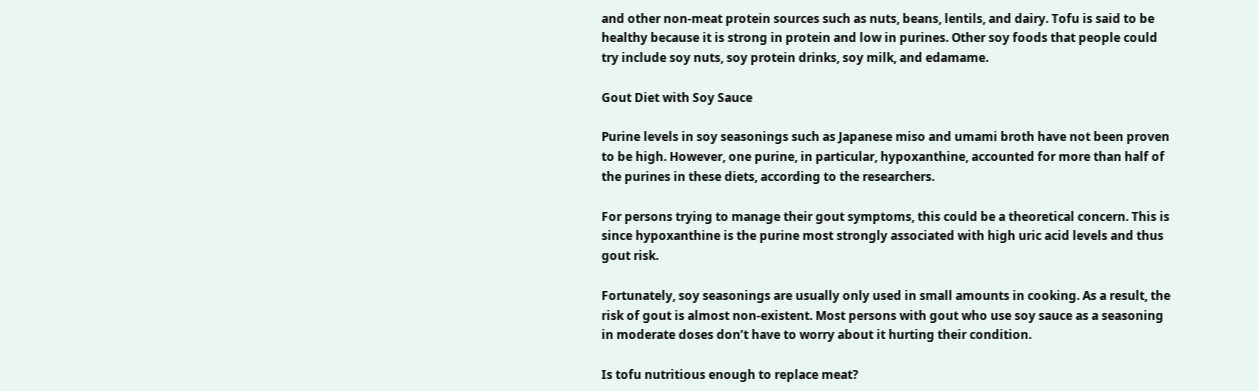and other non-meat protein sources such as nuts, beans, lentils, and dairy. Tofu is said to be healthy because it is strong in protein and low in purines. Other soy foods that people could try include soy nuts, soy protein drinks, soy milk, and edamame.

Gout Diet with Soy Sauce

Purine levels in soy seasonings such as Japanese miso and umami broth have not been proven to be high. However, one purine, in particular, hypoxanthine, accounted for more than half of the purines in these diets, according to the researchers.

For persons trying to manage their gout symptoms, this could be a theoretical concern. This is since hypoxanthine is the purine most strongly associated with high uric acid levels and thus gout risk.

Fortunately, soy seasonings are usually only used in small amounts in cooking. As a result, the risk of gout is almost non-existent. Most persons with gout who use soy sauce as a seasoning in moderate doses don’t have to worry about it hurting their condition.

Is tofu nutritious enough to replace meat?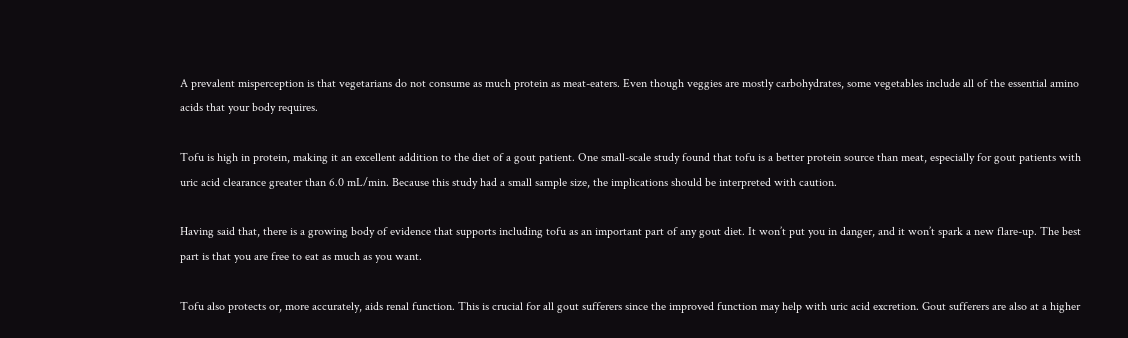A prevalent misperception is that vegetarians do not consume as much protein as meat-eaters. Even though veggies are mostly carbohydrates, some vegetables include all of the essential amino acids that your body requires.

Tofu is high in protein, making it an excellent addition to the diet of a gout patient. One small-scale study found that tofu is a better protein source than meat, especially for gout patients with uric acid clearance greater than 6.0 mL/min. Because this study had a small sample size, the implications should be interpreted with caution.

Having said that, there is a growing body of evidence that supports including tofu as an important part of any gout diet. It won’t put you in danger, and it won’t spark a new flare-up. The best part is that you are free to eat as much as you want.

Tofu also protects or, more accurately, aids renal function. This is crucial for all gout sufferers since the improved function may help with uric acid excretion. Gout sufferers are also at a higher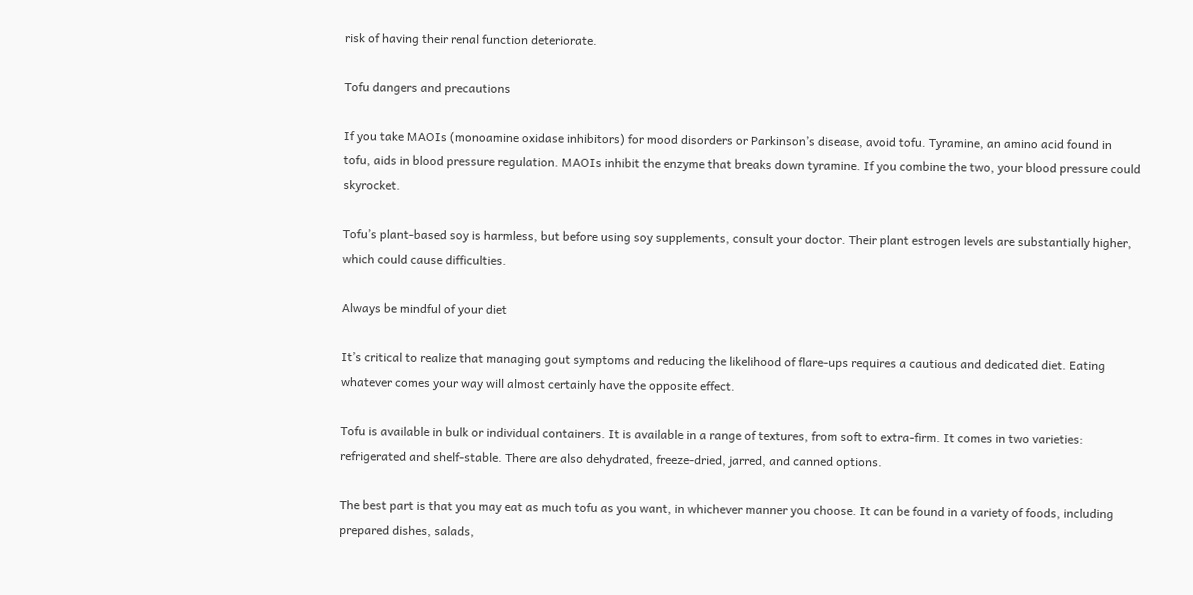risk of having their renal function deteriorate.

Tofu dangers and precautions

If you take MAOIs (monoamine oxidase inhibitors) for mood disorders or Parkinson’s disease, avoid tofu. Tyramine, an amino acid found in tofu, aids in blood pressure regulation. MAOIs inhibit the enzyme that breaks down tyramine. If you combine the two, your blood pressure could skyrocket.

Tofu’s plant-based soy is harmless, but before using soy supplements, consult your doctor. Their plant estrogen levels are substantially higher, which could cause difficulties.

Always be mindful of your diet

It’s critical to realize that managing gout symptoms and reducing the likelihood of flare-ups requires a cautious and dedicated diet. Eating whatever comes your way will almost certainly have the opposite effect.

Tofu is available in bulk or individual containers. It is available in a range of textures, from soft to extra-firm. It comes in two varieties: refrigerated and shelf-stable. There are also dehydrated, freeze-dried, jarred, and canned options.

The best part is that you may eat as much tofu as you want, in whichever manner you choose. It can be found in a variety of foods, including prepared dishes, salads,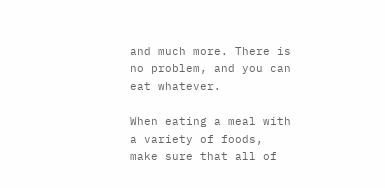and much more. There is no problem, and you can eat whatever.

When eating a meal with a variety of foods, make sure that all of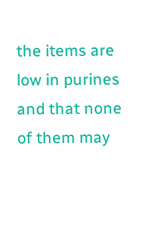the items are low in purines and that none of them may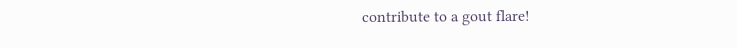contribute to a gout flare!